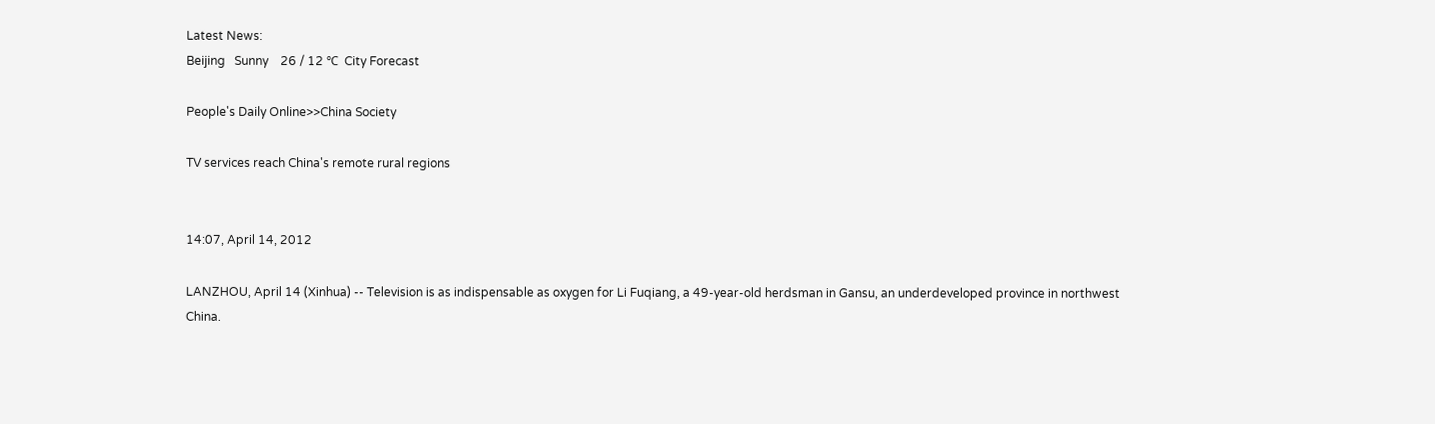Latest News:
Beijing   Sunny    26 / 12 ℃  City Forecast

People's Daily Online>>China Society

TV services reach China's remote rural regions


14:07, April 14, 2012

LANZHOU, April 14 (Xinhua) -- Television is as indispensable as oxygen for Li Fuqiang, a 49-year-old herdsman in Gansu, an underdeveloped province in northwest China.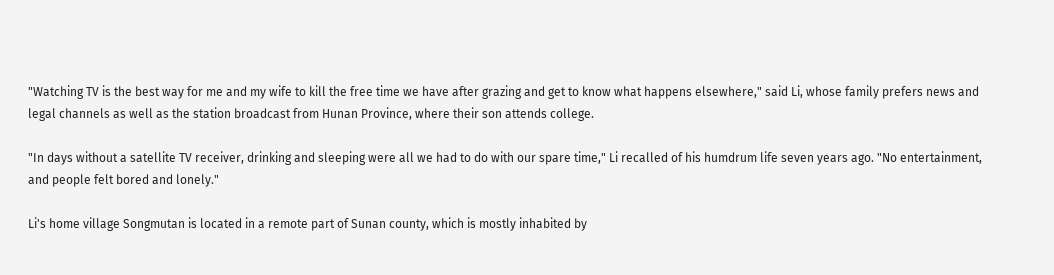"Watching TV is the best way for me and my wife to kill the free time we have after grazing and get to know what happens elsewhere," said Li, whose family prefers news and legal channels as well as the station broadcast from Hunan Province, where their son attends college.

"In days without a satellite TV receiver, drinking and sleeping were all we had to do with our spare time," Li recalled of his humdrum life seven years ago. "No entertainment, and people felt bored and lonely."

Li's home village Songmutan is located in a remote part of Sunan county, which is mostly inhabited by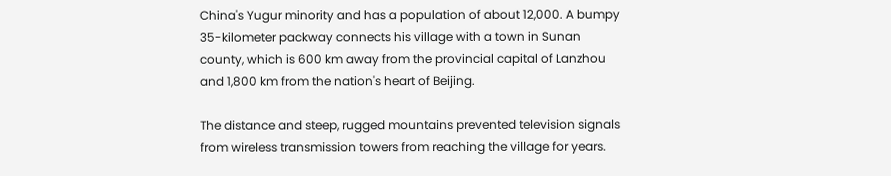China's Yugur minority and has a population of about 12,000. A bumpy 35-kilometer packway connects his village with a town in Sunan county, which is 600 km away from the provincial capital of Lanzhou and 1,800 km from the nation's heart of Beijing.

The distance and steep, rugged mountains prevented television signals from wireless transmission towers from reaching the village for years.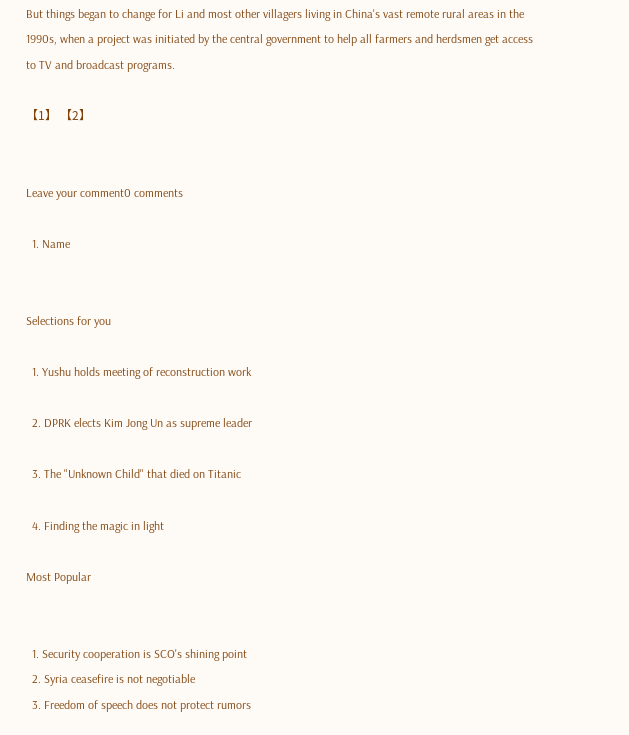But things began to change for Li and most other villagers living in China's vast remote rural areas in the 1990s, when a project was initiated by the central government to help all farmers and herdsmen get access to TV and broadcast programs.

【1】 【2】


Leave your comment0 comments

  1. Name


Selections for you

  1. Yushu holds meeting of reconstruction work

  2. DPRK elects Kim Jong Un as supreme leader

  3. The "Unknown Child" that died on Titanic

  4. Finding the magic in light

Most Popular


  1. Security cooperation is SCO's shining point
  2. Syria ceasefire is not negotiable
  3. Freedom of speech does not protect rumors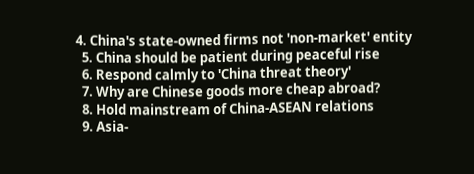4. China's state-owned firms not 'non-market' entity
  5. China should be patient during peaceful rise
  6. Respond calmly to 'China threat theory'
  7. Why are Chinese goods more cheap abroad?
  8. Hold mainstream of China-ASEAN relations
  9. Asia-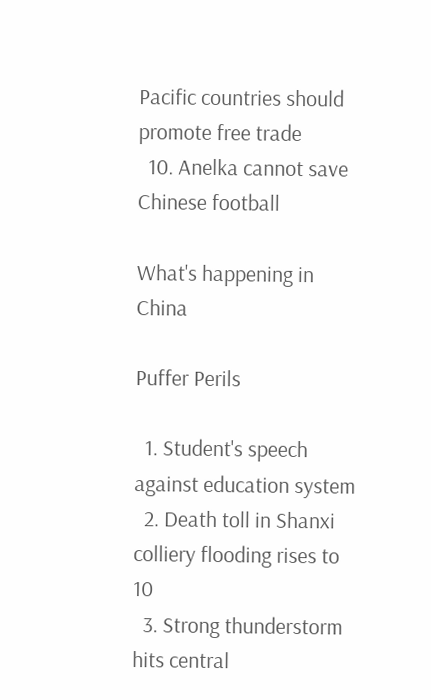Pacific countries should promote free trade
  10. Anelka cannot save Chinese football

What's happening in China

Puffer Perils

  1. Student's speech against education system
  2. Death toll in Shanxi colliery flooding rises to 10
  3. Strong thunderstorm hits central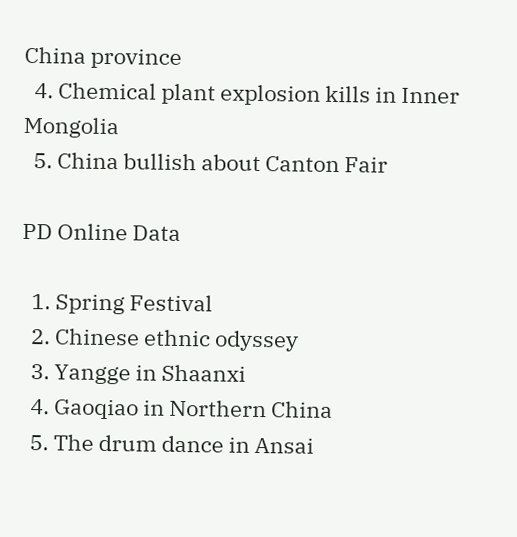China province
  4. Chemical plant explosion kills in Inner Mongolia
  5. China bullish about Canton Fair

PD Online Data

  1. Spring Festival
  2. Chinese ethnic odyssey
  3. Yangge in Shaanxi
  4. Gaoqiao in Northern China
  5. The drum dance in Ansai